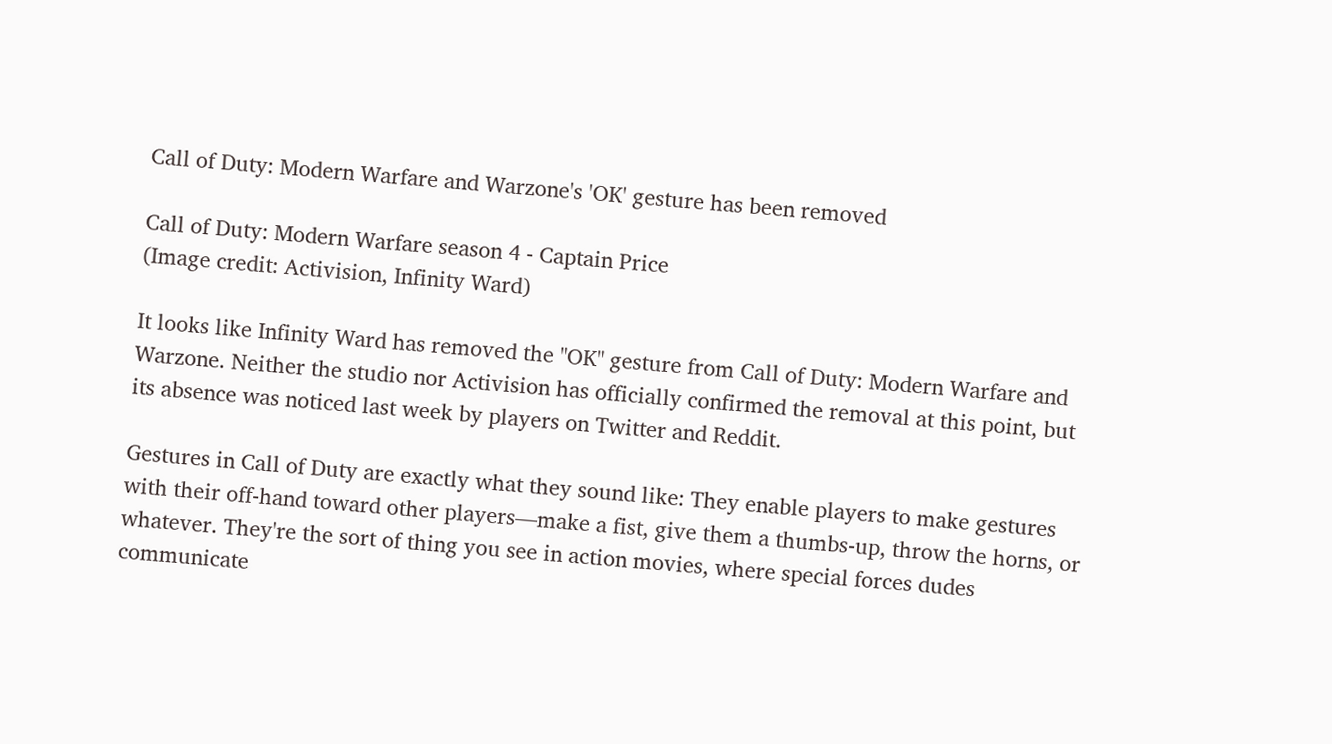Call of Duty: Modern Warfare and Warzone's 'OK' gesture has been removed

Call of Duty: Modern Warfare season 4 - Captain Price
(Image credit: Activision, Infinity Ward)

It looks like Infinity Ward has removed the "OK" gesture from Call of Duty: Modern Warfare and Warzone. Neither the studio nor Activision has officially confirmed the removal at this point, but its absence was noticed last week by players on Twitter and Reddit.

Gestures in Call of Duty are exactly what they sound like: They enable players to make gestures with their off-hand toward other players—make a fist, give them a thumbs-up, throw the horns, or whatever. They're the sort of thing you see in action movies, where special forces dudes communicate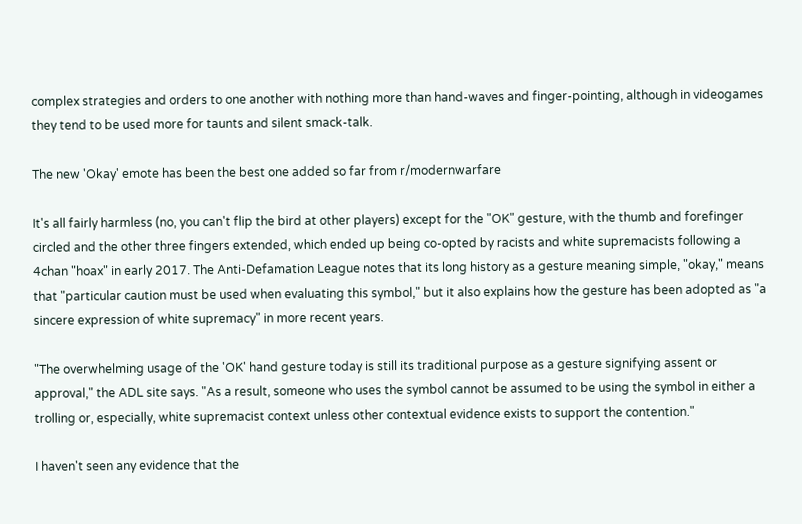complex strategies and orders to one another with nothing more than hand-waves and finger-pointing, although in videogames they tend to be used more for taunts and silent smack-talk.

The new 'Okay' emote has been the best one added so far from r/modernwarfare

It's all fairly harmless (no, you can't flip the bird at other players) except for the "OK" gesture, with the thumb and forefinger circled and the other three fingers extended, which ended up being co-opted by racists and white supremacists following a 4chan "hoax" in early 2017. The Anti-Defamation League notes that its long history as a gesture meaning simple, "okay," means that "particular caution must be used when evaluating this symbol," but it also explains how the gesture has been adopted as "a sincere expression of white supremacy" in more recent years.

"The overwhelming usage of the 'OK' hand gesture today is still its traditional purpose as a gesture signifying assent or approval," the ADL site says. "As a result, someone who uses the symbol cannot be assumed to be using the symbol in either a trolling or, especially, white supremacist context unless other contextual evidence exists to support the contention."

I haven't seen any evidence that the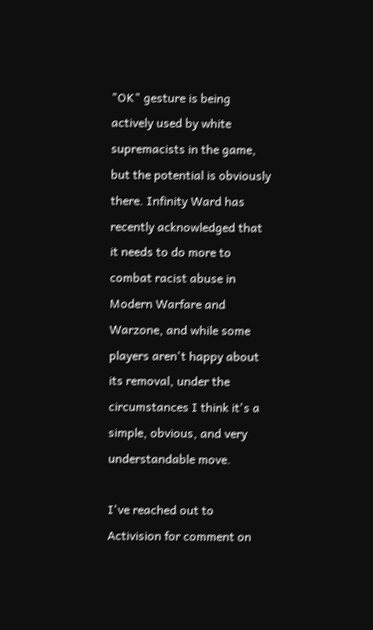"OK" gesture is being actively used by white supremacists in the game, but the potential is obviously there. Infinity Ward has recently acknowledged that it needs to do more to combat racist abuse in Modern Warfare and Warzone, and while some players aren't happy about its removal, under the circumstances I think it's a simple, obvious, and very understandable move.

I've reached out to Activision for comment on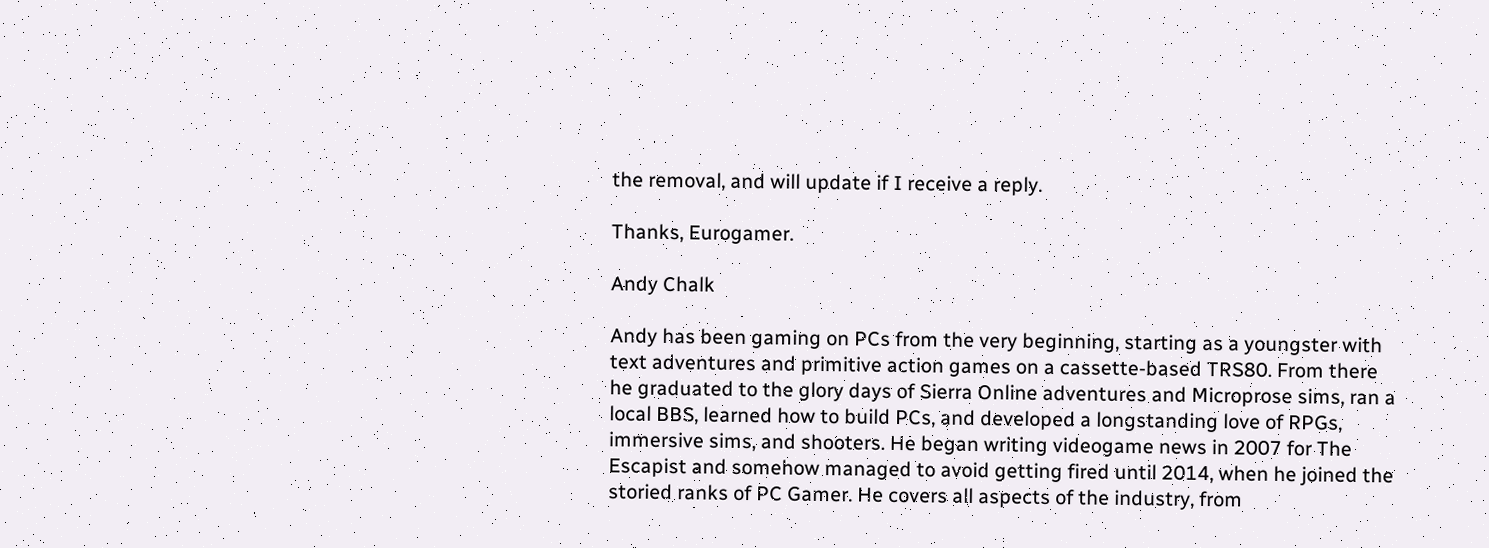the removal, and will update if I receive a reply.

Thanks, Eurogamer.

Andy Chalk

Andy has been gaming on PCs from the very beginning, starting as a youngster with text adventures and primitive action games on a cassette-based TRS80. From there he graduated to the glory days of Sierra Online adventures and Microprose sims, ran a local BBS, learned how to build PCs, and developed a longstanding love of RPGs, immersive sims, and shooters. He began writing videogame news in 2007 for The Escapist and somehow managed to avoid getting fired until 2014, when he joined the storied ranks of PC Gamer. He covers all aspects of the industry, from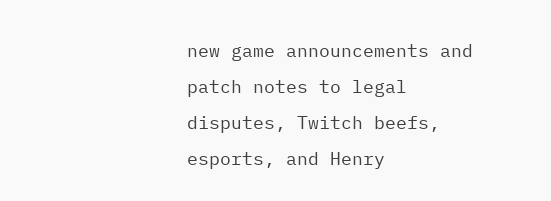new game announcements and patch notes to legal disputes, Twitch beefs, esports, and Henry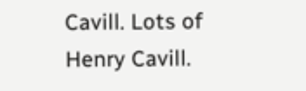Cavill. Lots of Henry Cavill.